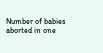Number of babies aborted in one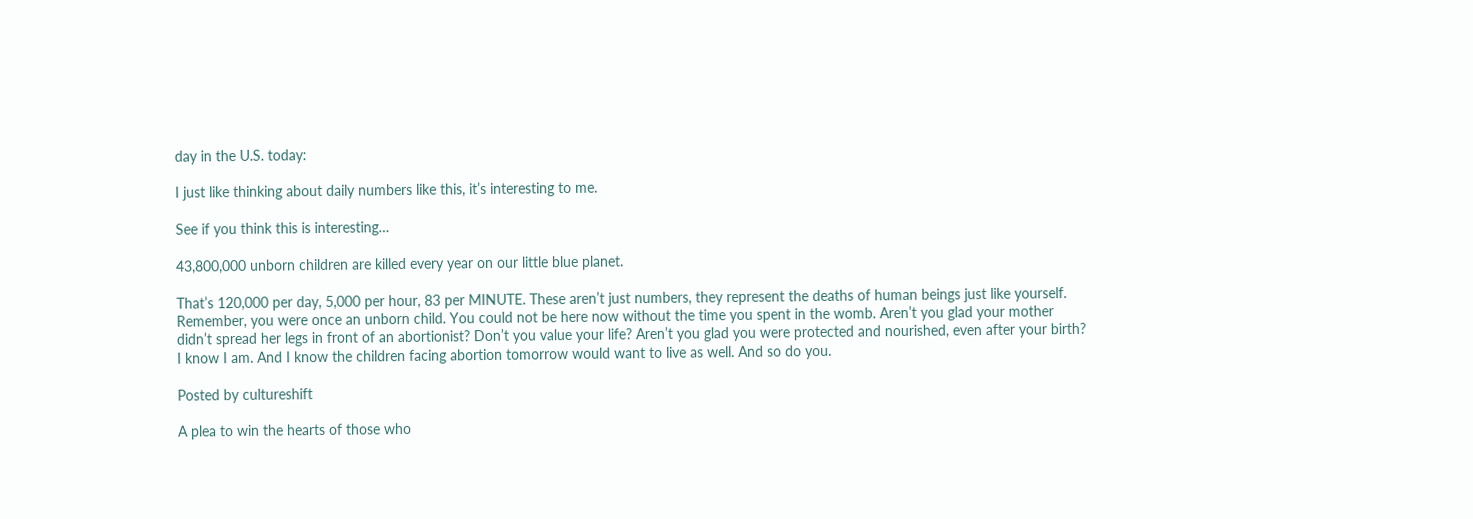day in the U.S. today:

I just like thinking about daily numbers like this, it’s interesting to me.

See if you think this is interesting…

43,800,000 unborn children are killed every year on our little blue planet.

That’s 120,000 per day, 5,000 per hour, 83 per MINUTE. These aren’t just numbers, they represent the deaths of human beings just like yourself. Remember, you were once an unborn child. You could not be here now without the time you spent in the womb. Aren’t you glad your mother didn’t spread her legs in front of an abortionist? Don’t you value your life? Aren’t you glad you were protected and nourished, even after your birth? I know I am. And I know the children facing abortion tomorrow would want to live as well. And so do you.

Posted by cultureshift

A plea to win the hearts of those who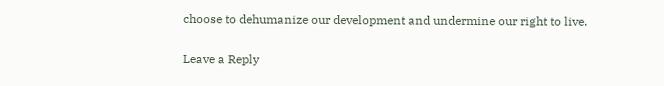choose to dehumanize our development and undermine our right to live.

Leave a Reply